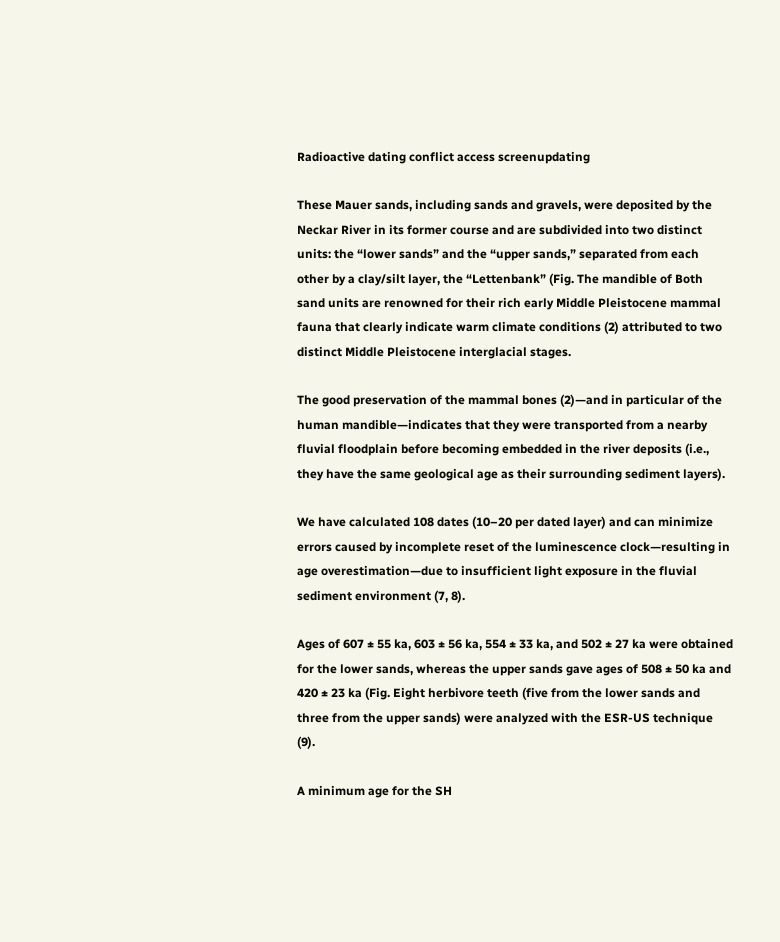Radioactive dating conflict access screenupdating

These Mauer sands, including sands and gravels, were deposited by the Neckar River in its former course and are subdivided into two distinct units: the “lower sands” and the “upper sands,” separated from each other by a clay/silt layer, the “Lettenbank” (Fig. The mandible of Both sand units are renowned for their rich early Middle Pleistocene mammal fauna that clearly indicate warm climate conditions (2) attributed to two distinct Middle Pleistocene interglacial stages.

The good preservation of the mammal bones (2)—and in particular of the human mandible—indicates that they were transported from a nearby fluvial floodplain before becoming embedded in the river deposits (i.e., they have the same geological age as their surrounding sediment layers).

We have calculated 108 dates (10–20 per dated layer) and can minimize errors caused by incomplete reset of the luminescence clock—resulting in age overestimation—due to insufficient light exposure in the fluvial sediment environment (7, 8).

Ages of 607 ± 55 ka, 603 ± 56 ka, 554 ± 33 ka, and 502 ± 27 ka were obtained for the lower sands, whereas the upper sands gave ages of 508 ± 50 ka and 420 ± 23 ka (Fig. Eight herbivore teeth (five from the lower sands and three from the upper sands) were analyzed with the ESR-US technique (9).

A minimum age for the SH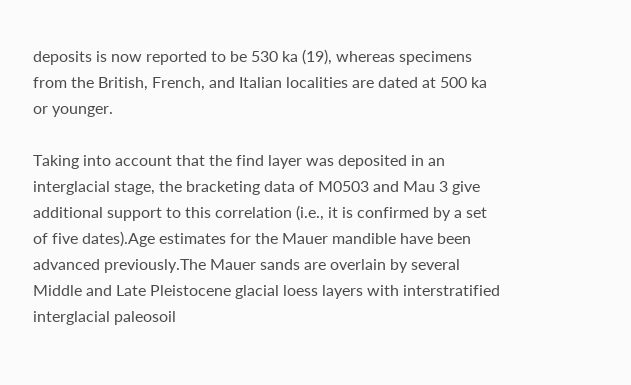deposits is now reported to be 530 ka (19), whereas specimens from the British, French, and Italian localities are dated at 500 ka or younger.

Taking into account that the find layer was deposited in an interglacial stage, the bracketing data of M0503 and Mau 3 give additional support to this correlation (i.e., it is confirmed by a set of five dates).Age estimates for the Mauer mandible have been advanced previously.The Mauer sands are overlain by several Middle and Late Pleistocene glacial loess layers with interstratified interglacial paleosoil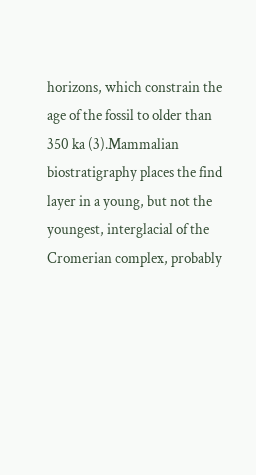horizons, which constrain the age of the fossil to older than 350 ka (3).Mammalian biostratigraphy places the find layer in a young, but not the youngest, interglacial of the Cromerian complex, probably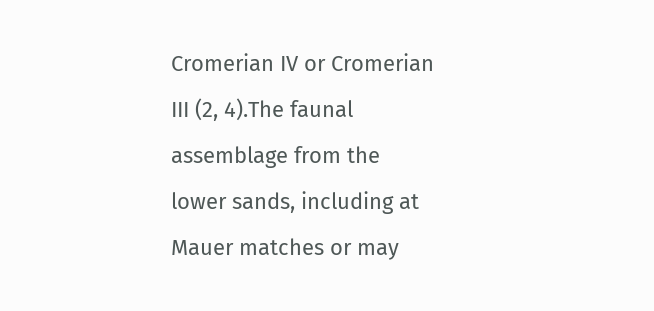Cromerian IV or Cromerian III (2, 4).The faunal assemblage from the lower sands, including at Mauer matches or may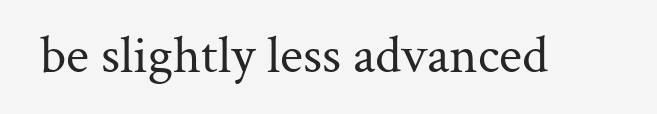be slightly less advanced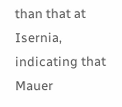than that at Isernia, indicating that Mauer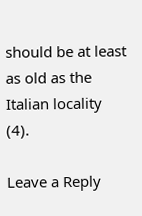should be at least as old as the Italian locality (4).

Leave a Reply